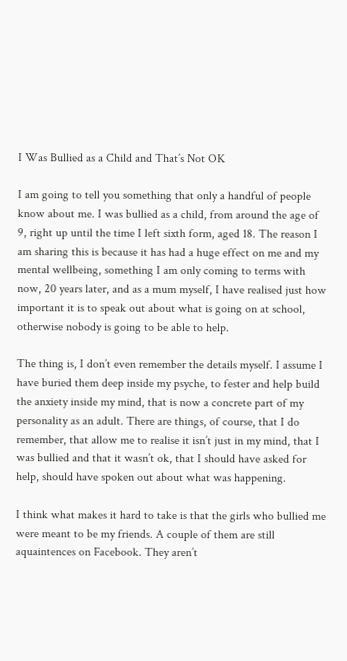I Was Bullied as a Child and That’s Not OK

I am going to tell you something that only a handful of people know about me. I was bullied as a child, from around the age of 9, right up until the time I left sixth form, aged 18. The reason I am sharing this is because it has had a huge effect on me and my mental wellbeing, something I am only coming to terms with now, 20 years later, and as a mum myself, I have realised just how important it is to speak out about what is going on at school, otherwise nobody is going to be able to help.

The thing is, I don’t even remember the details myself. I assume I have buried them deep inside my psyche, to fester and help build the anxiety inside my mind, that is now a concrete part of my personality as an adult. There are things, of course, that I do remember, that allow me to realise it isn’t just in my mind, that I was bullied and that it wasn’t ok, that I should have asked for help, should have spoken out about what was happening.

I think what makes it hard to take is that the girls who bullied me were meant to be my friends. A couple of them are still aquaintences on Facebook. They aren’t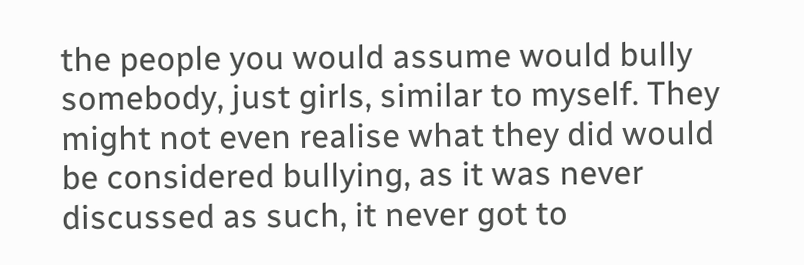the people you would assume would bully somebody, just girls, similar to myself. They might not even realise what they did would be considered bullying, as it was never discussed as such, it never got to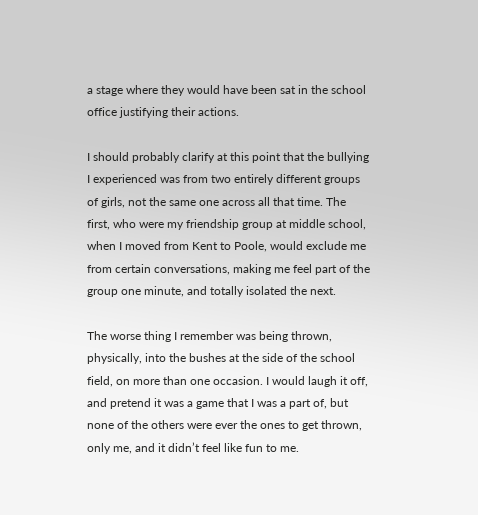a stage where they would have been sat in the school office justifying their actions.

I should probably clarify at this point that the bullying I experienced was from two entirely different groups of girls, not the same one across all that time. The first, who were my friendship group at middle school, when I moved from Kent to Poole, would exclude me from certain conversations, making me feel part of the group one minute, and totally isolated the next.

The worse thing I remember was being thrown, physically, into the bushes at the side of the school field, on more than one occasion. I would laugh it off, and pretend it was a game that I was a part of, but none of the others were ever the ones to get thrown, only me, and it didn’t feel like fun to me.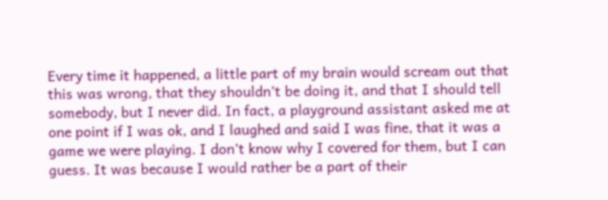Every time it happened, a little part of my brain would scream out that this was wrong, that they shouldn’t be doing it, and that I should tell somebody, but I never did. In fact, a playground assistant asked me at one point if I was ok, and I laughed and said I was fine, that it was a game we were playing. I don’t know why I covered for them, but I can guess. It was because I would rather be a part of their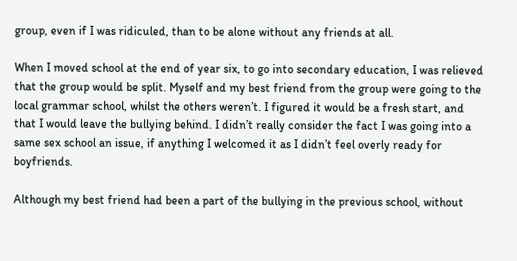group, even if I was ridiculed, than to be alone without any friends at all.

When I moved school at the end of year six, to go into secondary education, I was relieved that the group would be split. Myself and my best friend from the group were going to the local grammar school, whilst the others weren’t. I figured it would be a fresh start, and that I would leave the bullying behind. I didn’t really consider the fact I was going into a same sex school an issue, if anything I welcomed it as I didn’t feel overly ready for boyfriends.

Although my best friend had been a part of the bullying in the previous school, without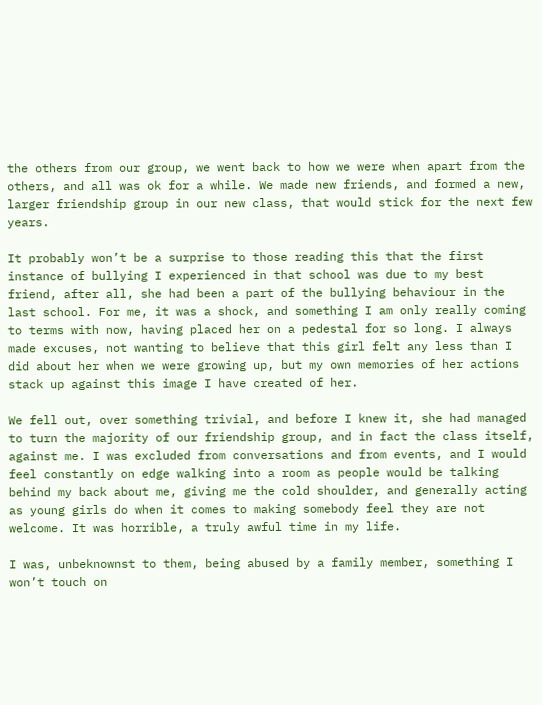the others from our group, we went back to how we were when apart from the others, and all was ok for a while. We made new friends, and formed a new, larger friendship group in our new class, that would stick for the next few years.

It probably won’t be a surprise to those reading this that the first instance of bullying I experienced in that school was due to my best friend, after all, she had been a part of the bullying behaviour in the last school. For me, it was a shock, and something I am only really coming to terms with now, having placed her on a pedestal for so long. I always made excuses, not wanting to believe that this girl felt any less than I did about her when we were growing up, but my own memories of her actions stack up against this image I have created of her.

We fell out, over something trivial, and before I knew it, she had managed to turn the majority of our friendship group, and in fact the class itself, against me. I was excluded from conversations and from events, and I would feel constantly on edge walking into a room as people would be talking behind my back about me, giving me the cold shoulder, and generally acting as young girls do when it comes to making somebody feel they are not welcome. It was horrible, a truly awful time in my life.

I was, unbeknownst to them, being abused by a family member, something I won’t touch on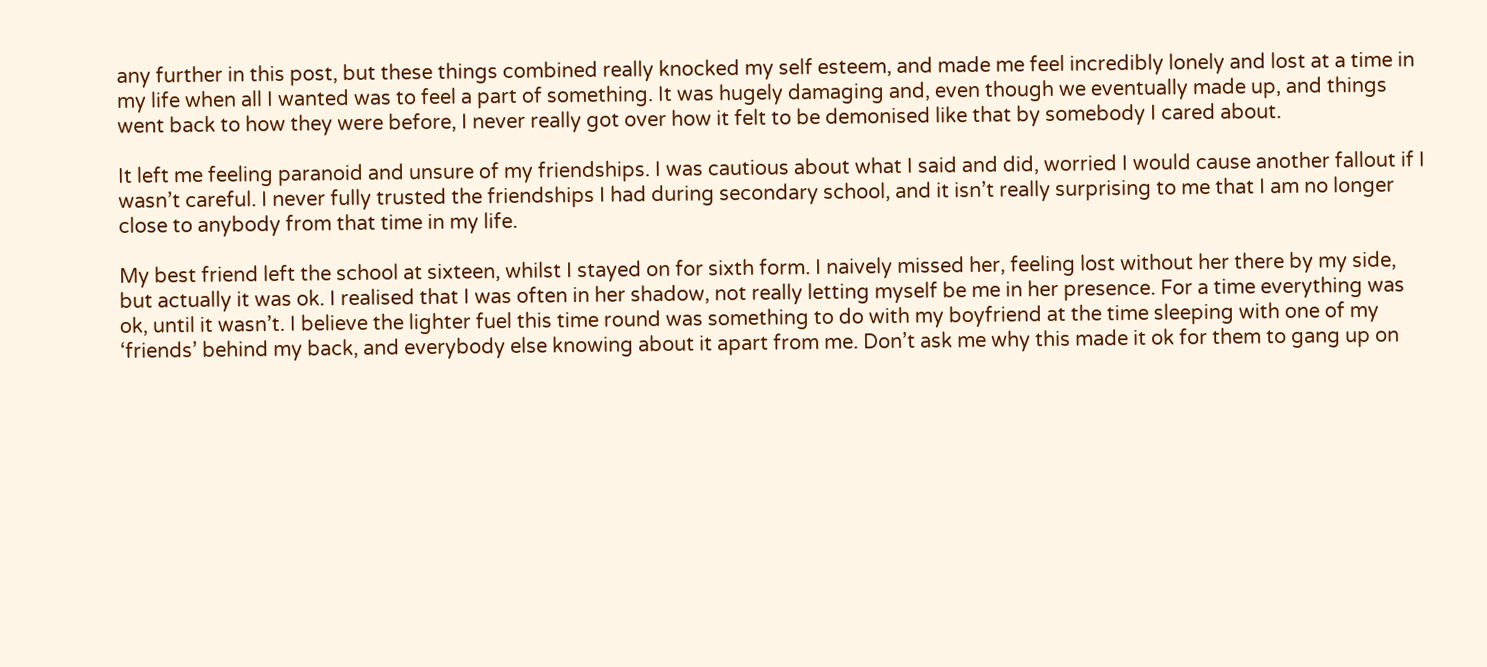any further in this post, but these things combined really knocked my self esteem, and made me feel incredibly lonely and lost at a time in my life when all I wanted was to feel a part of something. It was hugely damaging and, even though we eventually made up, and things went back to how they were before, I never really got over how it felt to be demonised like that by somebody I cared about.

It left me feeling paranoid and unsure of my friendships. I was cautious about what I said and did, worried I would cause another fallout if I wasn’t careful. I never fully trusted the friendships I had during secondary school, and it isn’t really surprising to me that I am no longer close to anybody from that time in my life.

My best friend left the school at sixteen, whilst I stayed on for sixth form. I naively missed her, feeling lost without her there by my side, but actually it was ok. I realised that I was often in her shadow, not really letting myself be me in her presence. For a time everything was ok, until it wasn’t. I believe the lighter fuel this time round was something to do with my boyfriend at the time sleeping with one of my ‘friends’ behind my back, and everybody else knowing about it apart from me. Don’t ask me why this made it ok for them to gang up on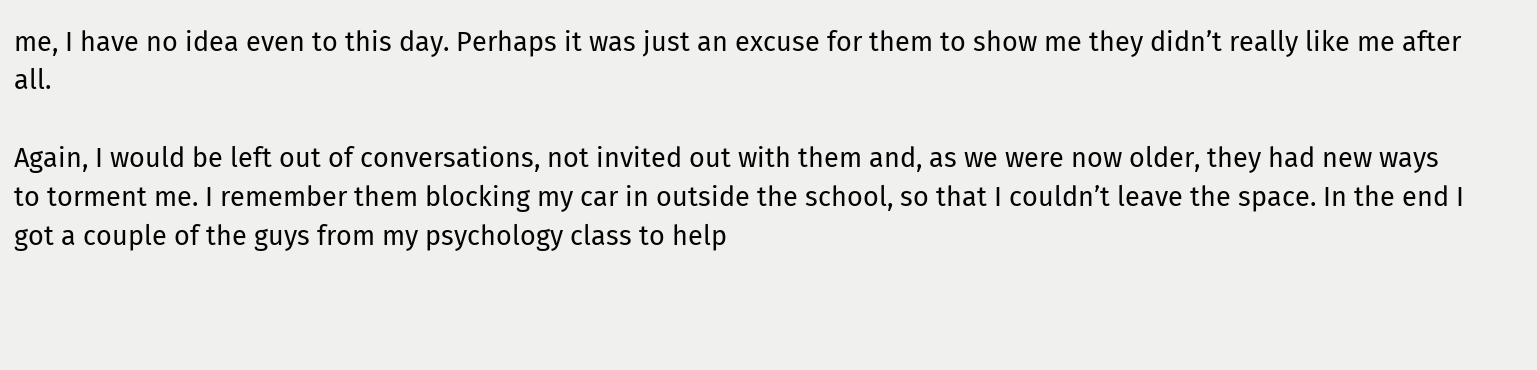me, I have no idea even to this day. Perhaps it was just an excuse for them to show me they didn’t really like me after all.

Again, I would be left out of conversations, not invited out with them and, as we were now older, they had new ways to torment me. I remember them blocking my car in outside the school, so that I couldn’t leave the space. In the end I got a couple of the guys from my psychology class to help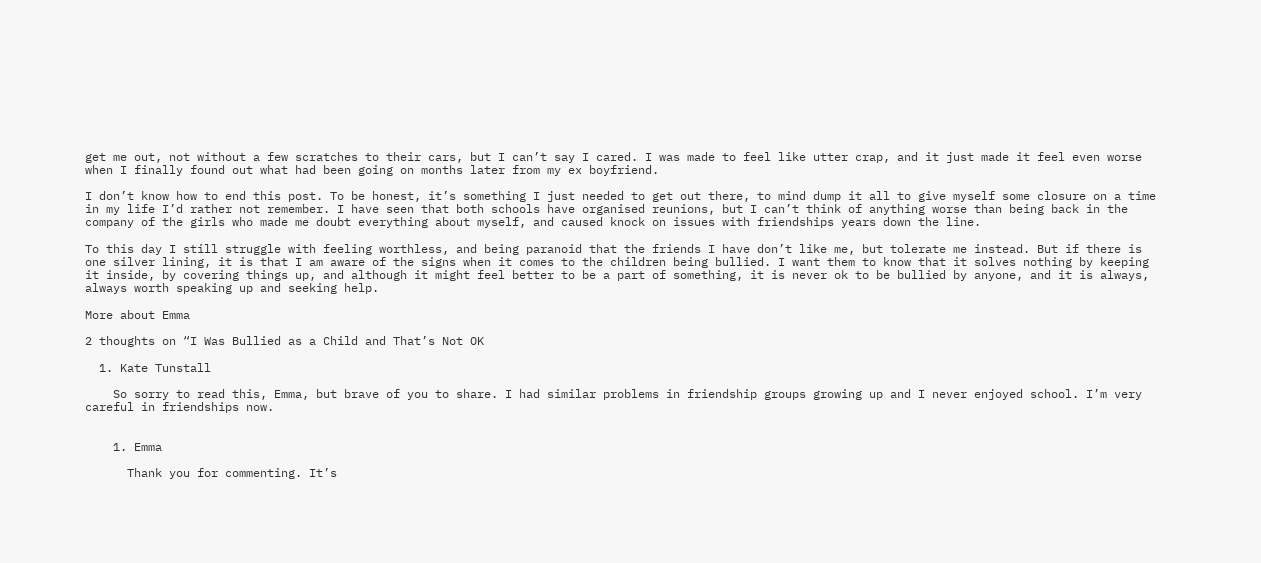get me out, not without a few scratches to their cars, but I can’t say I cared. I was made to feel like utter crap, and it just made it feel even worse when I finally found out what had been going on months later from my ex boyfriend.

I don’t know how to end this post. To be honest, it’s something I just needed to get out there, to mind dump it all to give myself some closure on a time in my life I’d rather not remember. I have seen that both schools have organised reunions, but I can’t think of anything worse than being back in the company of the girls who made me doubt everything about myself, and caused knock on issues with friendships years down the line.

To this day I still struggle with feeling worthless, and being paranoid that the friends I have don’t like me, but tolerate me instead. But if there is one silver lining, it is that I am aware of the signs when it comes to the children being bullied. I want them to know that it solves nothing by keeping it inside, by covering things up, and although it might feel better to be a part of something, it is never ok to be bullied by anyone, and it is always, always worth speaking up and seeking help.

More about Emma

2 thoughts on “I Was Bullied as a Child and That’s Not OK

  1. Kate Tunstall

    So sorry to read this, Emma, but brave of you to share. I had similar problems in friendship groups growing up and I never enjoyed school. I’m very careful in friendships now.


    1. Emma

      Thank you for commenting. It’s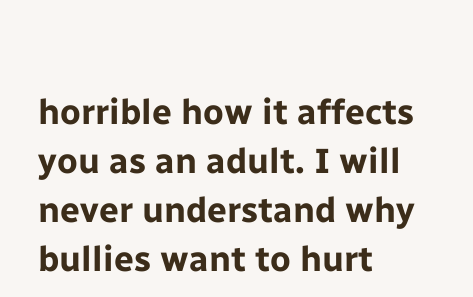horrible how it affects you as an adult. I will never understand why bullies want to hurt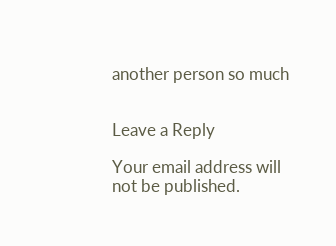another person so much


Leave a Reply

Your email address will not be published.